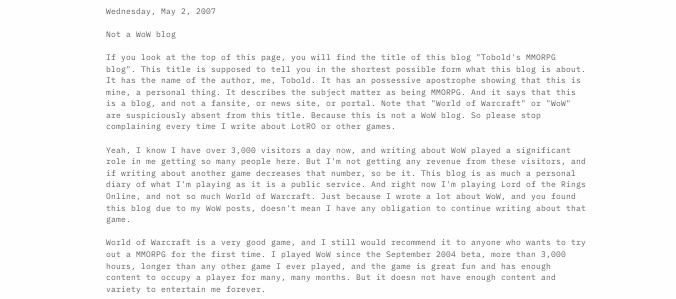Wednesday, May 2, 2007

Not a WoW blog

If you look at the top of this page, you will find the title of this blog "Tobold's MMORPG blog". This title is supposed to tell you in the shortest possible form what this blog is about. It has the name of the author, me, Tobold. It has an possessive apostrophe showing that this is mine, a personal thing. It describes the subject matter as being MMORPG. And it says that this is a blog, and not a fansite, or news site, or portal. Note that "World of Warcraft" or "WoW" are suspiciously absent from this title. Because this is not a WoW blog. So please stop complaining every time I write about LotRO or other games.

Yeah, I know I have over 3,000 visitors a day now, and writing about WoW played a significant role in me getting so many people here. But I'm not getting any revenue from these visitors, and if writing about another game decreases that number, so be it. This blog is as much a personal diary of what I'm playing as it is a public service. And right now I'm playing Lord of the Rings Online, and not so much World of Warcraft. Just because I wrote a lot about WoW, and you found this blog due to my WoW posts, doesn't mean I have any obligation to continue writing about that game.

World of Warcraft is a very good game, and I still would recommend it to anyone who wants to try out a MMORPG for the first time. I played WoW since the September 2004 beta, more than 3,000 hours, longer than any other game I ever played, and the game is great fun and has enough content to occupy a player for many, many months. But it doesn not have enough content and variety to entertain me forever.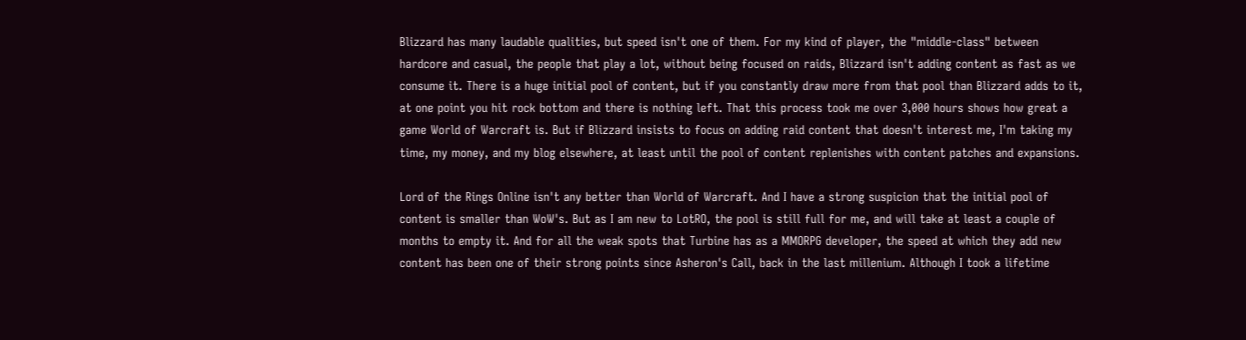Blizzard has many laudable qualities, but speed isn't one of them. For my kind of player, the "middle-class" between hardcore and casual, the people that play a lot, without being focused on raids, Blizzard isn't adding content as fast as we consume it. There is a huge initial pool of content, but if you constantly draw more from that pool than Blizzard adds to it, at one point you hit rock bottom and there is nothing left. That this process took me over 3,000 hours shows how great a game World of Warcraft is. But if Blizzard insists to focus on adding raid content that doesn't interest me, I'm taking my time, my money, and my blog elsewhere, at least until the pool of content replenishes with content patches and expansions.

Lord of the Rings Online isn't any better than World of Warcraft. And I have a strong suspicion that the initial pool of content is smaller than WoW's. But as I am new to LotRO, the pool is still full for me, and will take at least a couple of months to empty it. And for all the weak spots that Turbine has as a MMORPG developer, the speed at which they add new content has been one of their strong points since Asheron's Call, back in the last millenium. Although I took a lifetime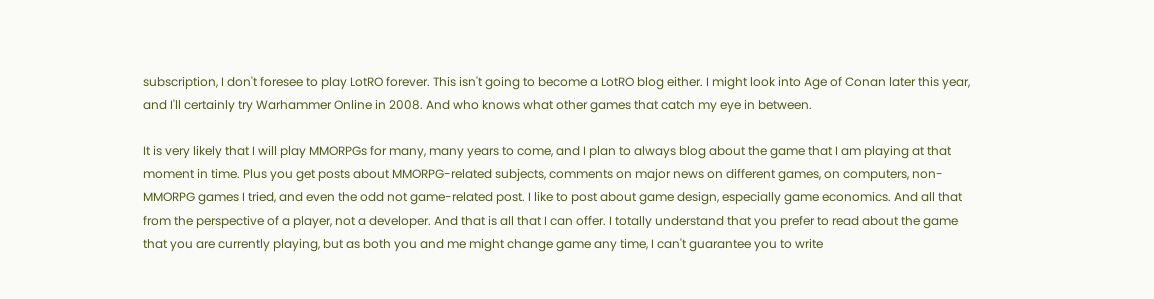subscription, I don't foresee to play LotRO forever. This isn't going to become a LotRO blog either. I might look into Age of Conan later this year, and I'll certainly try Warhammer Online in 2008. And who knows what other games that catch my eye in between.

It is very likely that I will play MMORPGs for many, many years to come, and I plan to always blog about the game that I am playing at that moment in time. Plus you get posts about MMORPG-related subjects, comments on major news on different games, on computers, non-MMORPG games I tried, and even the odd not game-related post. I like to post about game design, especially game economics. And all that from the perspective of a player, not a developer. And that is all that I can offer. I totally understand that you prefer to read about the game that you are currently playing, but as both you and me might change game any time, I can't guarantee you to write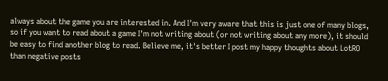always about the game you are interested in. And I'm very aware that this is just one of many blogs, so if you want to read about a game I'm not writing about (or not writing about any more), it should be easy to find another blog to read. Believe me, it's better I post my happy thoughts about LotRO than negative posts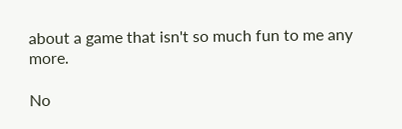about a game that isn't so much fun to me any more.

No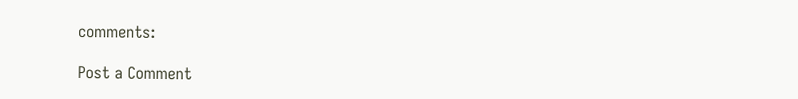comments:

Post a Comment